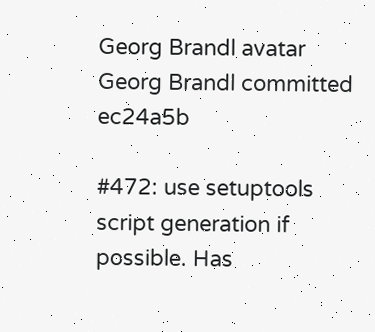Georg Brandl avatar Georg Brandl committed ec24a5b

#472: use setuptools script generation if possible. Has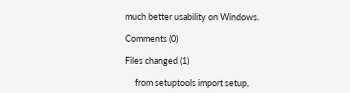much better usability on Windows.

Comments (0)

Files changed (1)

     from setuptools import setup,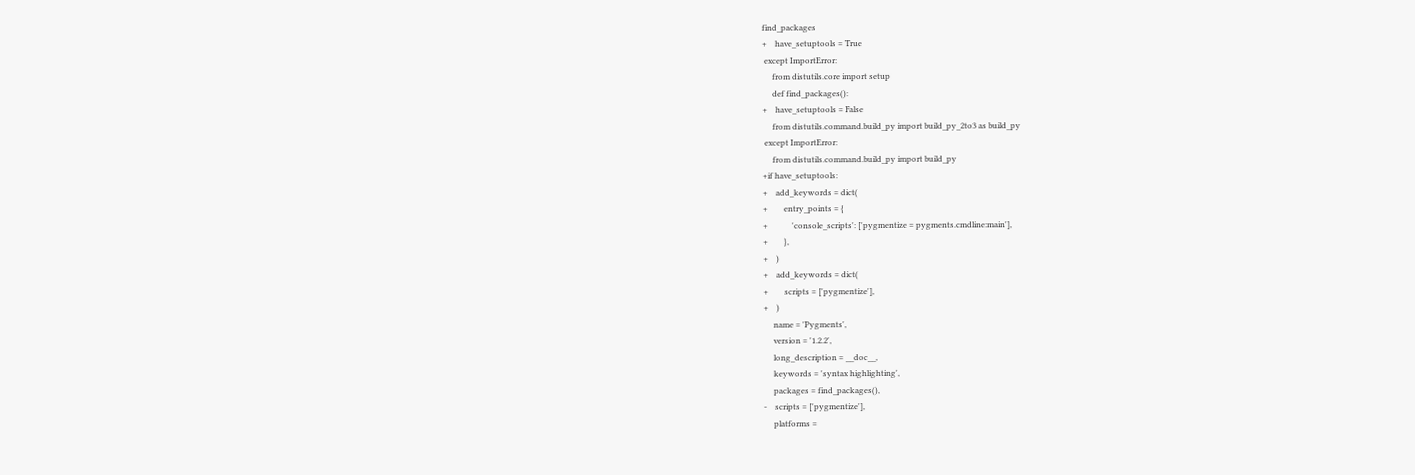find_packages
+    have_setuptools = True
 except ImportError:
     from distutils.core import setup
     def find_packages():
+    have_setuptools = False
     from distutils.command.build_py import build_py_2to3 as build_py
 except ImportError:
     from distutils.command.build_py import build_py
+if have_setuptools:
+    add_keywords = dict(
+        entry_points = {
+            'console_scripts': ['pygmentize = pygments.cmdline:main'],
+        },
+    )
+    add_keywords = dict(
+        scripts = ['pygmentize'],
+    )
     name = 'Pygments',
     version = '1.2.2',
     long_description = __doc__,
     keywords = 'syntax highlighting',
     packages = find_packages(),
-    scripts = ['pygmentize'],
     platforms =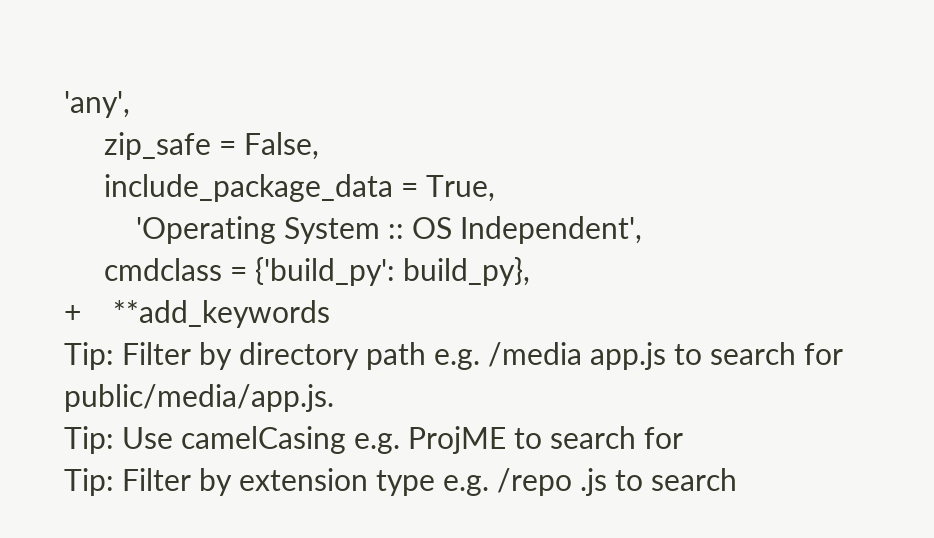'any',
     zip_safe = False,
     include_package_data = True,
         'Operating System :: OS Independent',
     cmdclass = {'build_py': build_py},
+    **add_keywords
Tip: Filter by directory path e.g. /media app.js to search for public/media/app.js.
Tip: Use camelCasing e.g. ProjME to search for
Tip: Filter by extension type e.g. /repo .js to search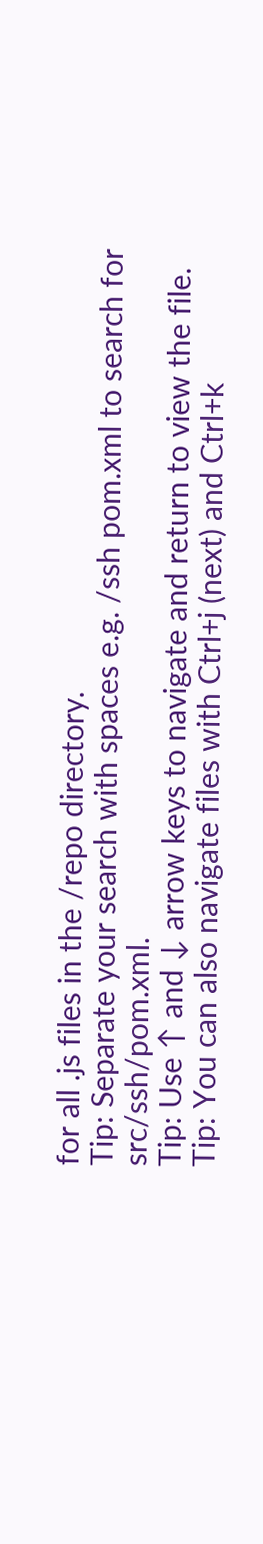for all .js files in the /repo directory.
Tip: Separate your search with spaces e.g. /ssh pom.xml to search for src/ssh/pom.xml.
Tip: Use ↑ and ↓ arrow keys to navigate and return to view the file.
Tip: You can also navigate files with Ctrl+j (next) and Ctrl+k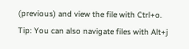(previous) and view the file with Ctrl+o.
Tip: You can also navigate files with Alt+j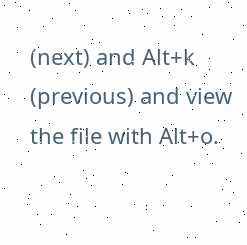(next) and Alt+k (previous) and view the file with Alt+o.